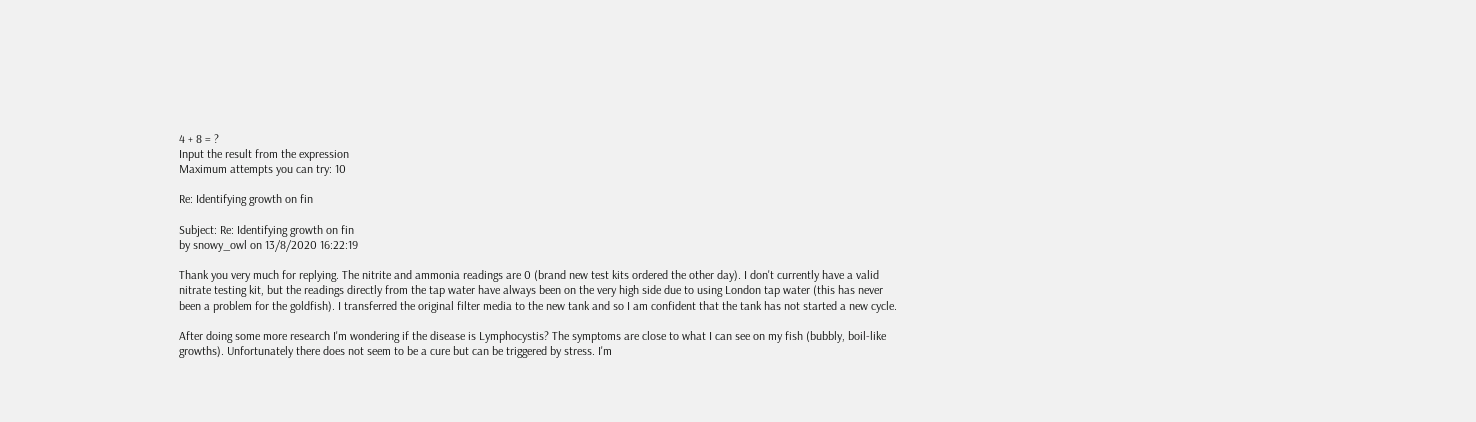4 + 8 = ?
Input the result from the expression
Maximum attempts you can try: 10

Re: Identifying growth on fin

Subject: Re: Identifying growth on fin
by snowy_owl on 13/8/2020 16:22:19

Thank you very much for replying. The nitrite and ammonia readings are 0 (brand new test kits ordered the other day). I don't currently have a valid nitrate testing kit, but the readings directly from the tap water have always been on the very high side due to using London tap water (this has never been a problem for the goldfish). I transferred the original filter media to the new tank and so I am confident that the tank has not started a new cycle.

After doing some more research I'm wondering if the disease is Lymphocystis? The symptoms are close to what I can see on my fish (bubbly, boil-like growths). Unfortunately there does not seem to be a cure but can be triggered by stress. I'm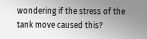wondering if the stress of the tank move caused this?